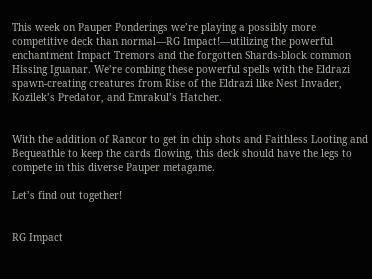This week on Pauper Ponderings we’re playing a possibly more competitive deck than normal—RG Impact!—utilizing the powerful enchantment Impact Tremors and the forgotten Shards-block common Hissing Iguanar. We’re combing these powerful spells with the Eldrazi spawn-creating creatures from Rise of the Eldrazi like Nest Invader, Kozilek’s Predator, and Emrakul’s Hatcher.


With the addition of Rancor to get in chip shots and Faithless Looting and Bequeathle to keep the cards flowing, this deck should have the legs to compete in this diverse Pauper metagame.

Let’s find out together!


RG Impact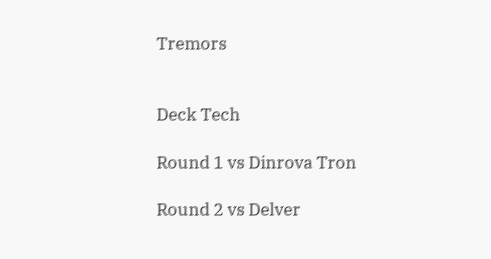Tremors


Deck Tech

Round 1 vs Dinrova Tron

Round 2 vs Delver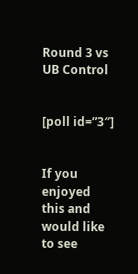Round 3 vs UB Control


[poll id=”3″]


If you enjoyed this and would like to see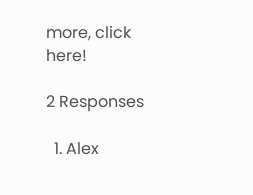more, click here!

2 Responses

  1. Alex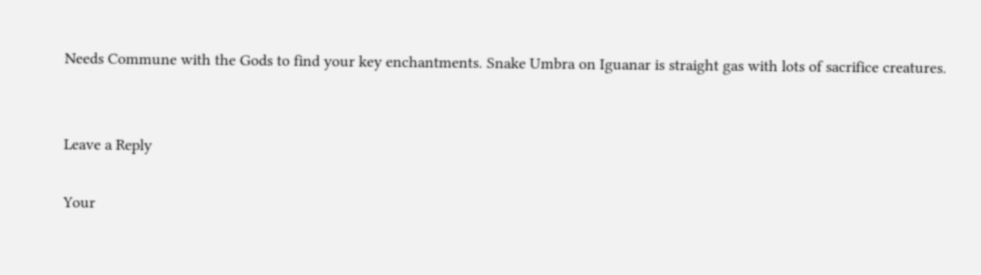Needs Commune with the Gods to find your key enchantments. Snake Umbra on Iguanar is straight gas with lots of sacrifice creatures.


Leave a Reply

Your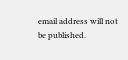email address will not be published.